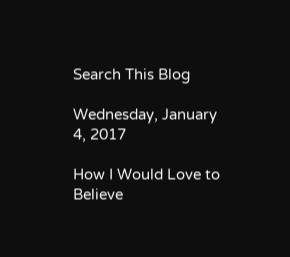Search This Blog

Wednesday, January 4, 2017

How I Would Love to Believe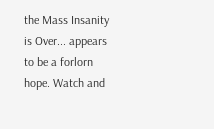the Mass Insanity is Over... appears to be a forlorn hope. Watch and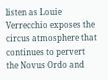listen as Louie Verrecchio exposes the circus atmosphere that continues to pervert the Novus Ordo and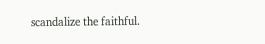scandalize the faithful.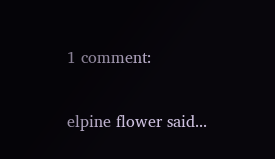1 comment:

elpine flower said...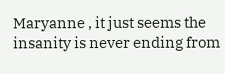Maryanne , it just seems the insanity is never ending from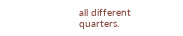all different quarters.